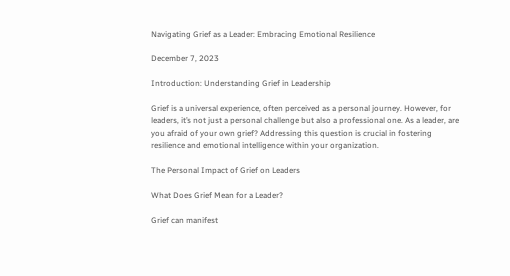Navigating Grief as a Leader: Embracing Emotional Resilience

December 7, 2023

Introduction: Understanding Grief in Leadership

Grief is a universal experience, often perceived as a personal journey. However, for leaders, it’s not just a personal challenge but also a professional one. As a leader, are you afraid of your own grief? Addressing this question is crucial in fostering resilience and emotional intelligence within your organization.

The Personal Impact of Grief on Leaders

What Does Grief Mean for a Leader?

Grief can manifest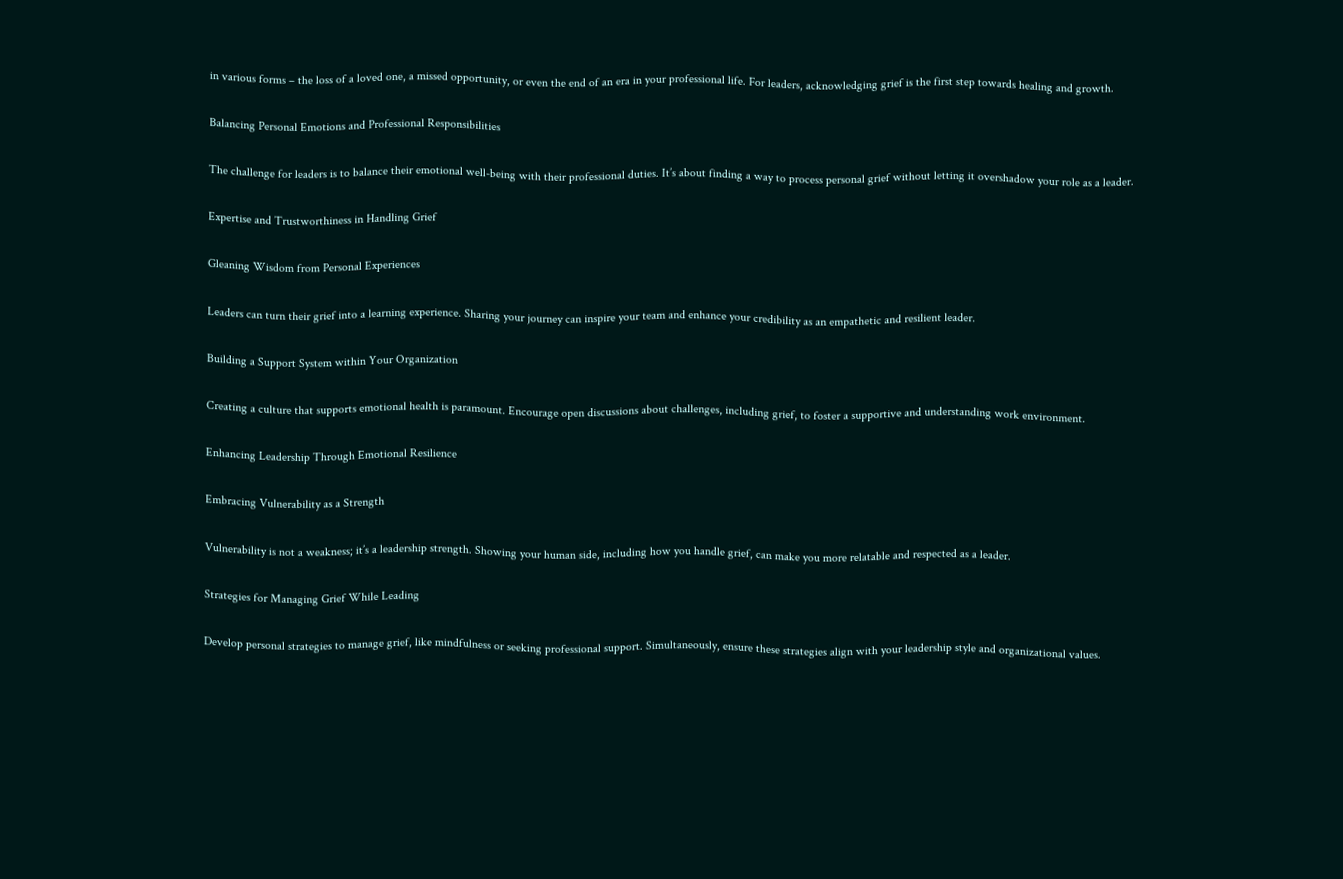in various forms – the loss of a loved one, a missed opportunity, or even the end of an era in your professional life. For leaders, acknowledging grief is the first step towards healing and growth.

Balancing Personal Emotions and Professional Responsibilities

The challenge for leaders is to balance their emotional well-being with their professional duties. It’s about finding a way to process personal grief without letting it overshadow your role as a leader.

Expertise and Trustworthiness in Handling Grief

Gleaning Wisdom from Personal Experiences

Leaders can turn their grief into a learning experience. Sharing your journey can inspire your team and enhance your credibility as an empathetic and resilient leader.

Building a Support System within Your Organization

Creating a culture that supports emotional health is paramount. Encourage open discussions about challenges, including grief, to foster a supportive and understanding work environment.

Enhancing Leadership Through Emotional Resilience

Embracing Vulnerability as a Strength

Vulnerability is not a weakness; it’s a leadership strength. Showing your human side, including how you handle grief, can make you more relatable and respected as a leader.

Strategies for Managing Grief While Leading

Develop personal strategies to manage grief, like mindfulness or seeking professional support. Simultaneously, ensure these strategies align with your leadership style and organizational values.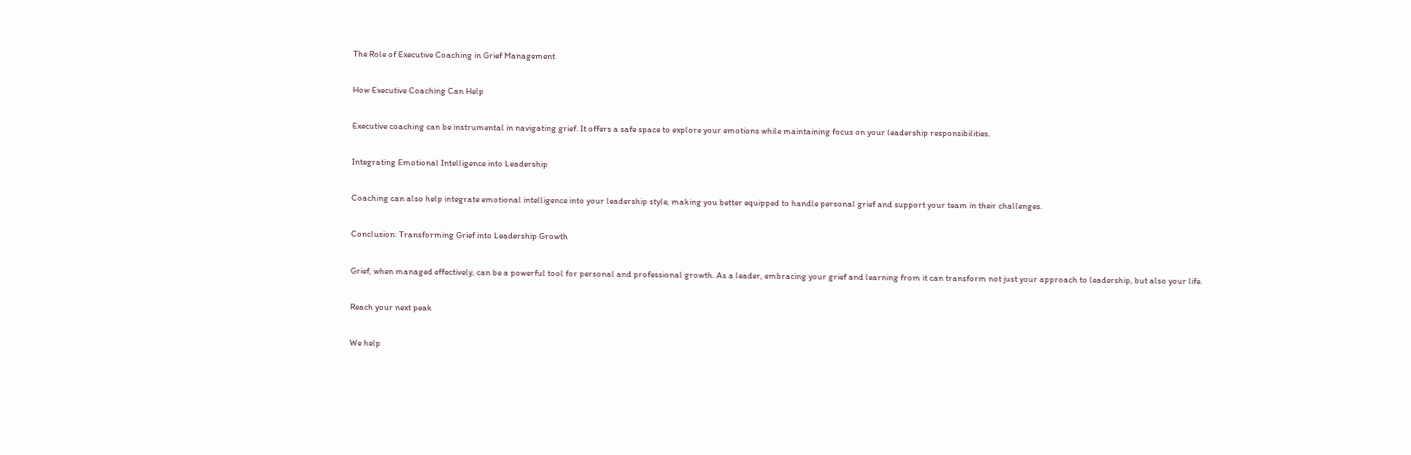The Role of Executive Coaching in Grief Management

How Executive Coaching Can Help

Executive coaching can be instrumental in navigating grief. It offers a safe space to explore your emotions while maintaining focus on your leadership responsibilities.

Integrating Emotional Intelligence into Leadership

Coaching can also help integrate emotional intelligence into your leadership style, making you better equipped to handle personal grief and support your team in their challenges.

Conclusion: Transforming Grief into Leadership Growth

Grief, when managed effectively, can be a powerful tool for personal and professional growth. As a leader, embracing your grief and learning from it can transform not just your approach to leadership, but also your life.

Reach your next peak

We help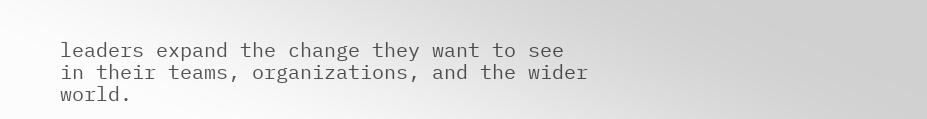leaders expand the change they want to see in their teams, organizations, and the wider world.